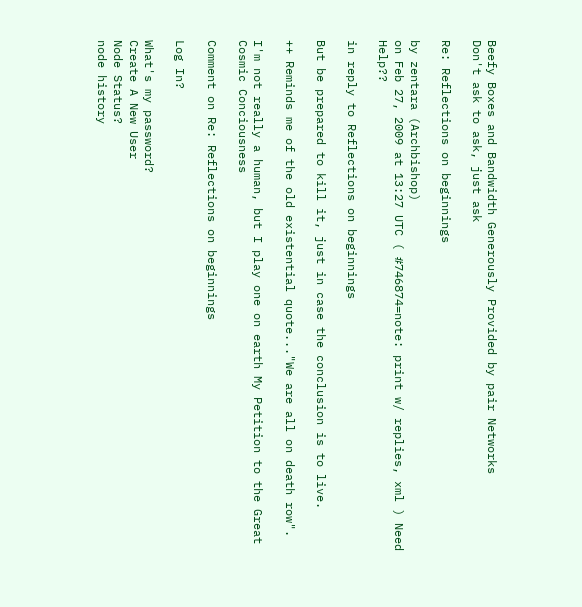Beefy Boxes and Bandwidth Generously Provided by pair Networks
Don't ask to ask, just ask

Re: Reflections on beginnings

by zentara (Archbishop)
on Feb 27, 2009 at 13:27 UTC ( #746874=note: print w/ replies, xml ) Need Help??

in reply to Reflections on beginnings

But be prepared to kill it, just in case the conclusion is to live.

++ Reminds me of the old existential quote..."We are all on death row".

I'm not really a human, but I play one on earth My Petition to the Great Cosmic Conciousness

Comment on Re: Reflections on beginnings

Log In?

What's my password?
Create A New User
Node Status?
node history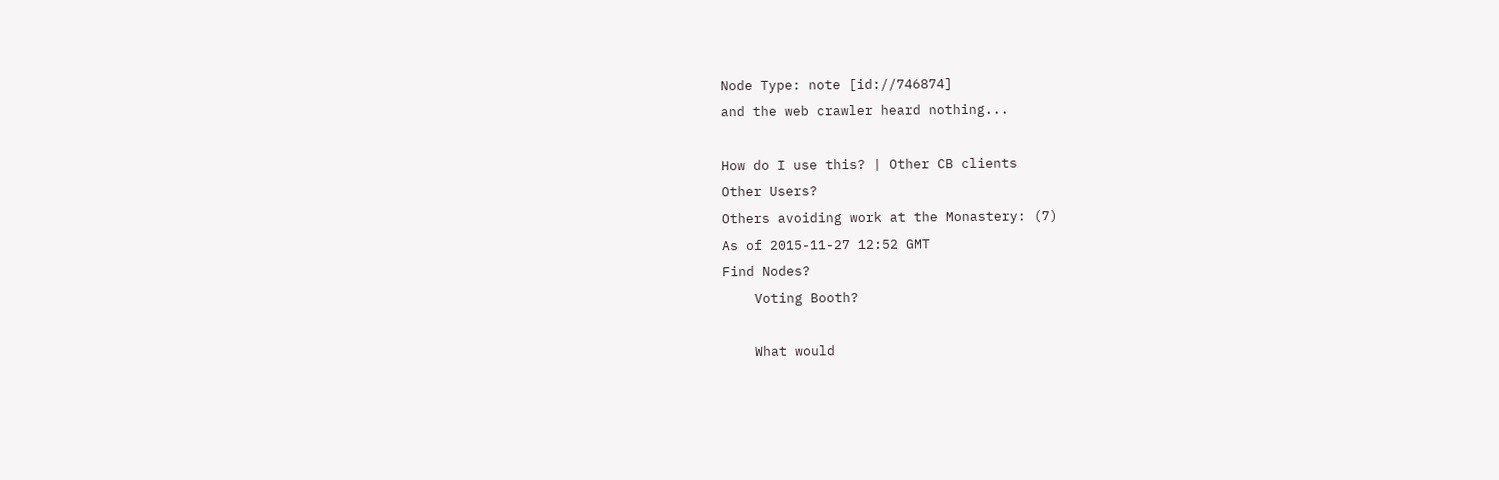Node Type: note [id://746874]
and the web crawler heard nothing...

How do I use this? | Other CB clients
Other Users?
Others avoiding work at the Monastery: (7)
As of 2015-11-27 12:52 GMT
Find Nodes?
    Voting Booth?

    What would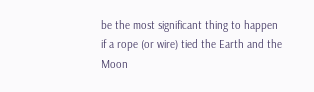be the most significant thing to happen if a rope (or wire) tied the Earth and the Moon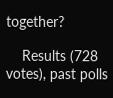together?

    Results (728 votes), past polls